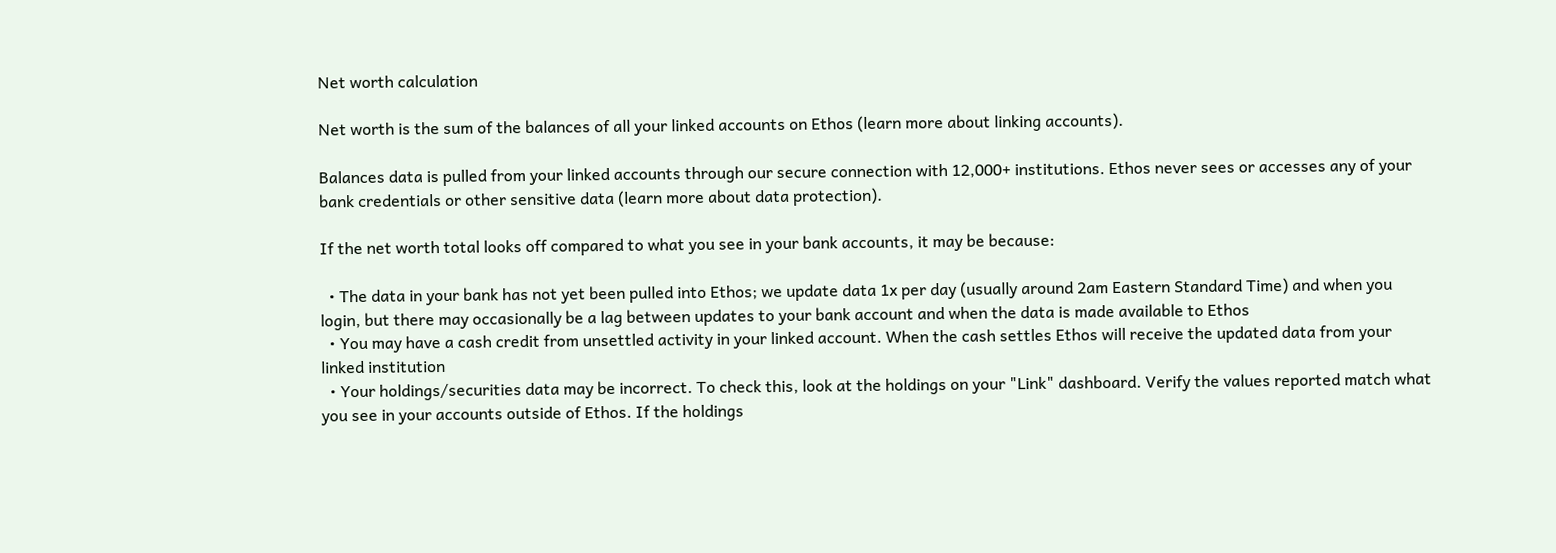Net worth calculation

Net worth is the sum of the balances of all your linked accounts on Ethos (learn more about linking accounts).

Balances data is pulled from your linked accounts through our secure connection with 12,000+ institutions. Ethos never sees or accesses any of your bank credentials or other sensitive data (learn more about data protection).

If the net worth total looks off compared to what you see in your bank accounts, it may be because:

  • The data in your bank has not yet been pulled into Ethos; we update data 1x per day (usually around 2am Eastern Standard Time) and when you login, but there may occasionally be a lag between updates to your bank account and when the data is made available to Ethos
  • You may have a cash credit from unsettled activity in your linked account. When the cash settles Ethos will receive the updated data from your linked institution
  • Your holdings/securities data may be incorrect. To check this, look at the holdings on your "Link" dashboard. Verify the values reported match what you see in your accounts outside of Ethos. If the holdings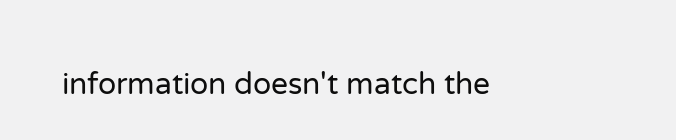information doesn't match the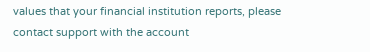values that your financial institution reports, please contact support with the account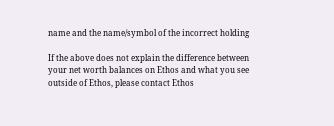name and the name/symbol of the incorrect holding

If the above does not explain the difference between your net worth balances on Ethos and what you see outside of Ethos, please contact Ethos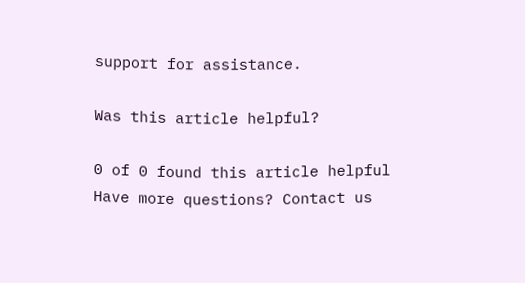support for assistance.

Was this article helpful?

0 of 0 found this article helpful
Have more questions? Contact us